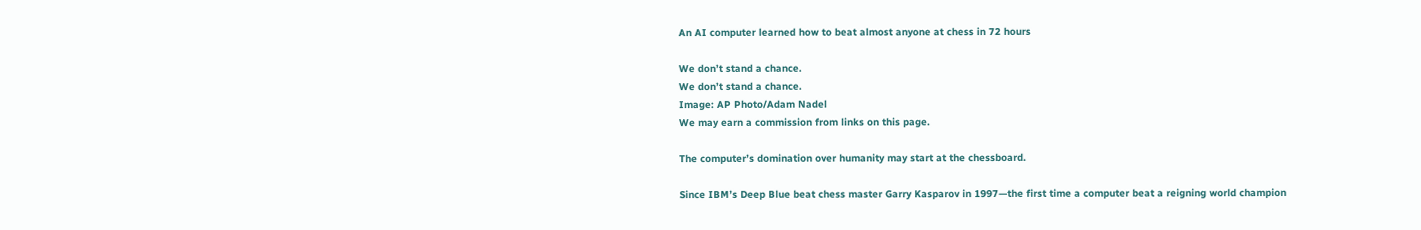An AI computer learned how to beat almost anyone at chess in 72 hours

We don’t stand a chance.
We don’t stand a chance.
Image: AP Photo/Adam Nadel
We may earn a commission from links on this page.

The computer’s domination over humanity may start at the chessboard.

Since IBM’s Deep Blue beat chess master Garry Kasparov in 1997—the first time a computer beat a reigning world champion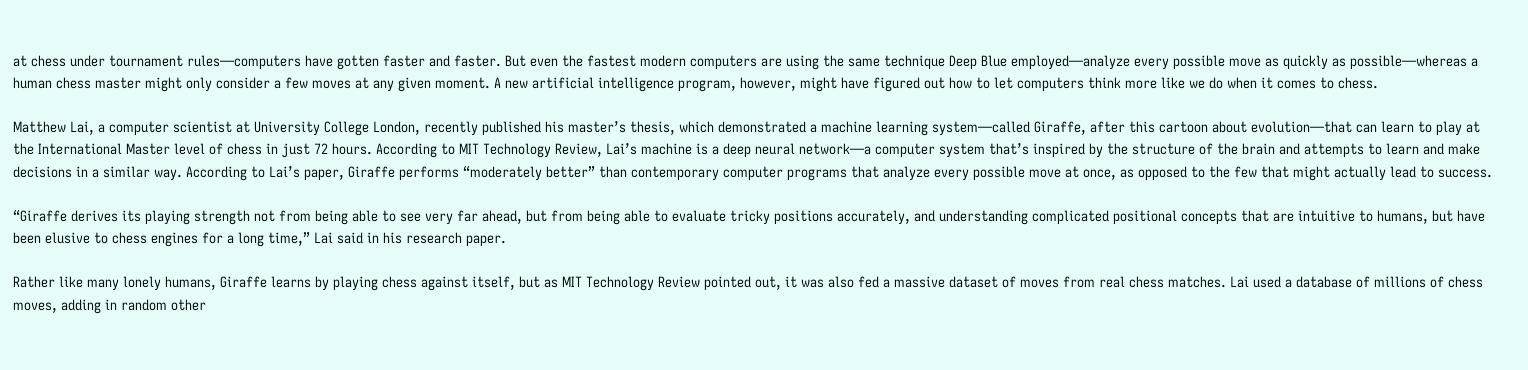at chess under tournament rules—computers have gotten faster and faster. But even the fastest modern computers are using the same technique Deep Blue employed—analyze every possible move as quickly as possible—whereas a human chess master might only consider a few moves at any given moment. A new artificial intelligence program, however, might have figured out how to let computers think more like we do when it comes to chess.

Matthew Lai, a computer scientist at University College London, recently published his master’s thesis, which demonstrated a machine learning system—called Giraffe, after this cartoon about evolution—that can learn to play at the International Master level of chess in just 72 hours. According to MIT Technology Review, Lai’s machine is a deep neural network—a computer system that’s inspired by the structure of the brain and attempts to learn and make decisions in a similar way. According to Lai’s paper, Giraffe performs “moderately better” than contemporary computer programs that analyze every possible move at once, as opposed to the few that might actually lead to success.

“Giraffe derives its playing strength not from being able to see very far ahead, but from being able to evaluate tricky positions accurately, and understanding complicated positional concepts that are intuitive to humans, but have been elusive to chess engines for a long time,” Lai said in his research paper.

Rather like many lonely humans, Giraffe learns by playing chess against itself, but as MIT Technology Review pointed out, it was also fed a massive dataset of moves from real chess matches. Lai used a database of millions of chess moves, adding in random other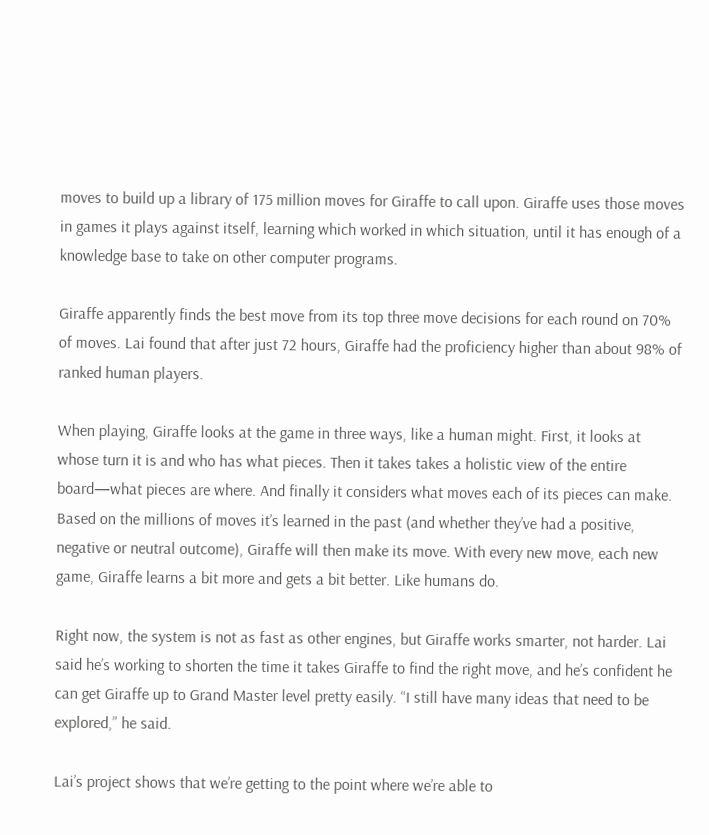moves to build up a library of 175 million moves for Giraffe to call upon. Giraffe uses those moves in games it plays against itself, learning which worked in which situation, until it has enough of a knowledge base to take on other computer programs.

Giraffe apparently finds the best move from its top three move decisions for each round on 70% of moves. Lai found that after just 72 hours, Giraffe had the proficiency higher than about 98% of ranked human players.

When playing, Giraffe looks at the game in three ways, like a human might. First, it looks at whose turn it is and who has what pieces. Then it takes takes a holistic view of the entire board—what pieces are where. And finally it considers what moves each of its pieces can make. Based on the millions of moves it’s learned in the past (and whether they’ve had a positive, negative or neutral outcome), Giraffe will then make its move. With every new move, each new game, Giraffe learns a bit more and gets a bit better. Like humans do.

Right now, the system is not as fast as other engines, but Giraffe works smarter, not harder. Lai said he’s working to shorten the time it takes Giraffe to find the right move, and he’s confident he can get Giraffe up to Grand Master level pretty easily. “I still have many ideas that need to be explored,” he said.

Lai’s project shows that we’re getting to the point where we’re able to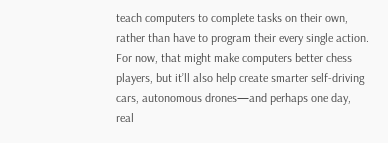teach computers to complete tasks on their own, rather than have to program their every single action. For now, that might make computers better chess players, but it’ll also help create smarter self-driving cars, autonomous drones—and perhaps one day, real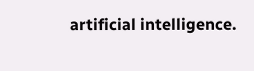artificial intelligence.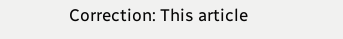Correction: This article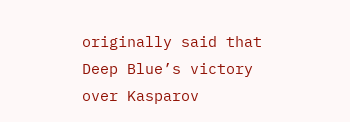originally said that Deep Blue’s victory over Kasparov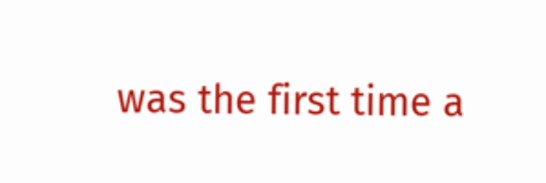was the first time a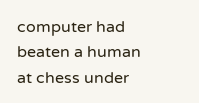computer had beaten a human at chess under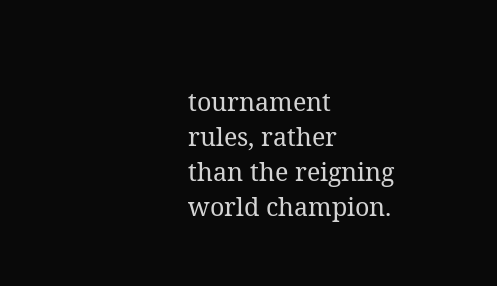tournament rules, rather than the reigning world champion.